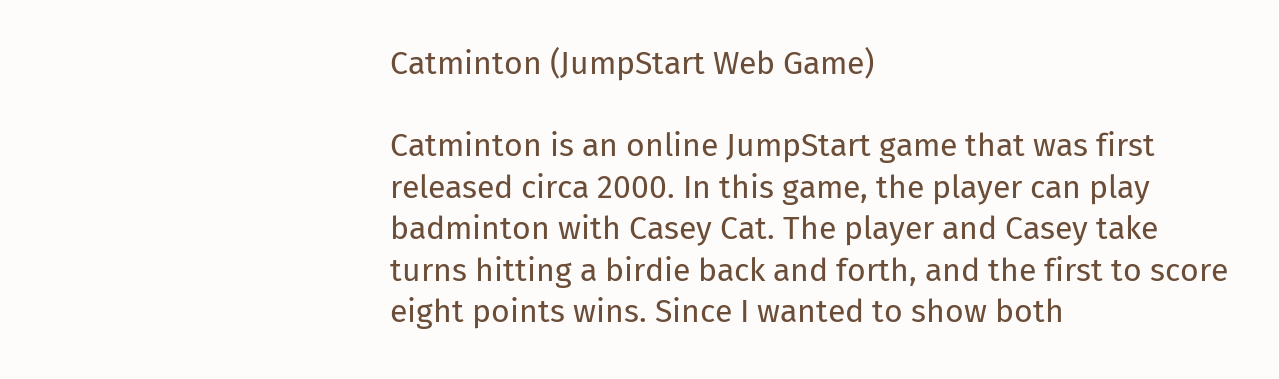Catminton (JumpStart Web Game)

Catminton is an online JumpStart game that was first released circa 2000. In this game, the player can play badminton with Casey Cat. The player and Casey take turns hitting a birdie back and forth, and the first to score eight points wins. Since I wanted to show both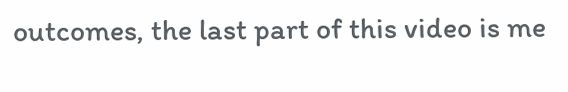outcomes, the last part of this video is me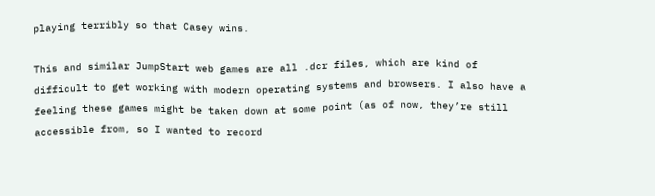playing terribly so that Casey wins.

This and similar JumpStart web games are all .dcr files, which are kind of difficult to get working with modern operating systems and browsers. I also have a feeling these games might be taken down at some point (as of now, they’re still accessible from, so I wanted to record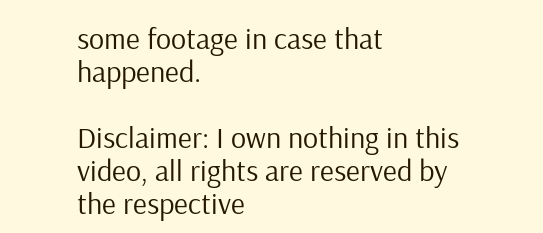some footage in case that happened.

Disclaimer: I own nothing in this video, all rights are reserved by the respective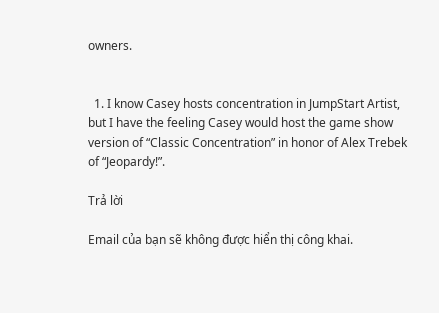owners.


  1. I know Casey hosts concentration in JumpStart Artist, but I have the feeling Casey would host the game show version of “Classic Concentration” in honor of Alex Trebek of “Jeopardy!”.

Trả lời

Email của bạn sẽ không được hiển thị công khai.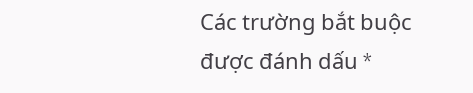Các trường bắt buộc được đánh dấu *